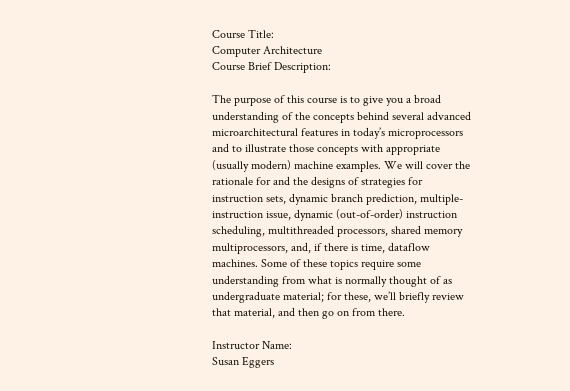Course Title:
Computer Architecture
Course Brief Description:

The purpose of this course is to give you a broad understanding of the concepts behind several advanced microarchitectural features in today’s microprocessors and to illustrate those concepts with appropriate (usually modern) machine examples. We will cover the rationale for and the designs of strategies for instruction sets, dynamic branch prediction, multiple-instruction issue, dynamic (out-of-order) instruction scheduling, multithreaded processors, shared memory multiprocessors, and, if there is time, dataflow machines. Some of these topics require some understanding from what is normally thought of as undergraduate material; for these, we’ll briefly review that material, and then go on from there.

Instructor Name:
Susan Eggers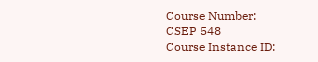Course Number:
CSEP 548
Course Instance ID: